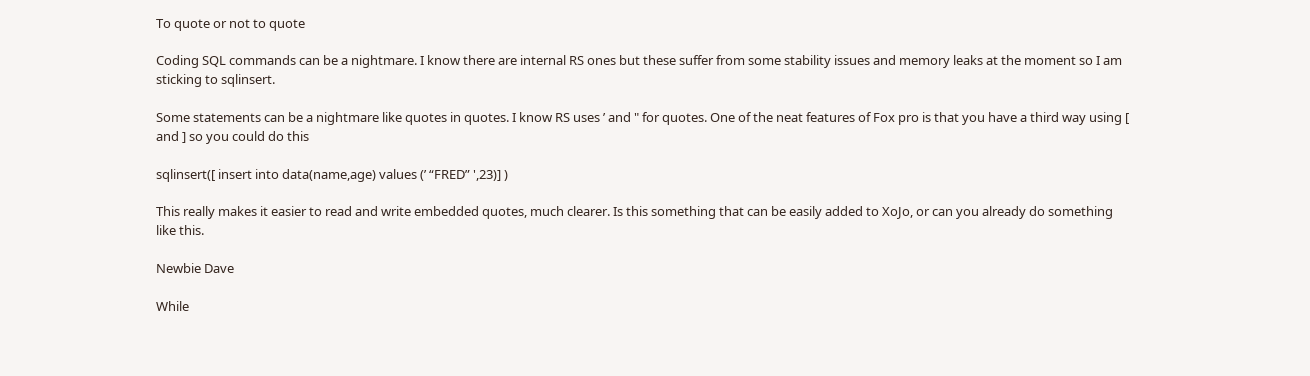To quote or not to quote

Coding SQL commands can be a nightmare. I know there are internal RS ones but these suffer from some stability issues and memory leaks at the moment so I am sticking to sqlinsert.

Some statements can be a nightmare like quotes in quotes. I know RS uses ’ and " for quotes. One of the neat features of Fox pro is that you have a third way using [ and ] so you could do this

sqlinsert([ insert into data(name,age) values (’ “FRED” ',23)] )

This really makes it easier to read and write embedded quotes, much clearer. Is this something that can be easily added to XoJo, or can you already do something like this.

Newbie Dave

While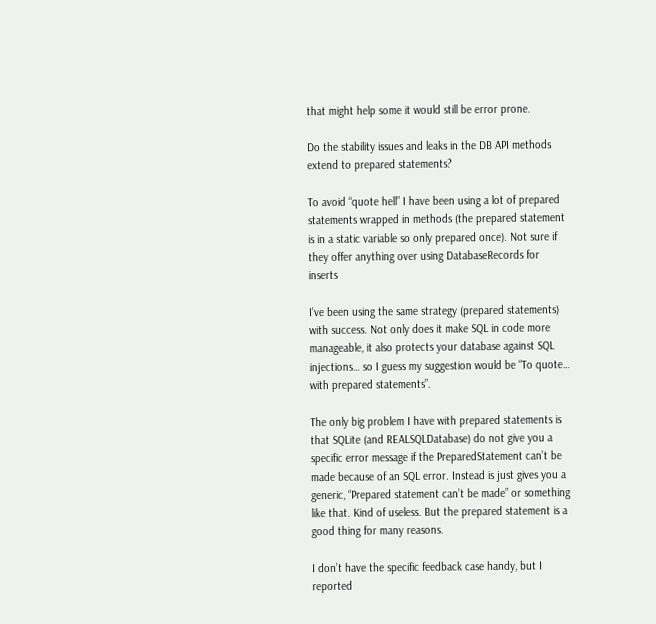that might help some it would still be error prone.

Do the stability issues and leaks in the DB API methods extend to prepared statements?

To avoid “quote hell” I have been using a lot of prepared statements wrapped in methods (the prepared statement is in a static variable so only prepared once). Not sure if they offer anything over using DatabaseRecords for inserts

I’ve been using the same strategy (prepared statements) with success. Not only does it make SQL in code more manageable, it also protects your database against SQL injections… so I guess my suggestion would be “To quote… with prepared statements”.

The only big problem I have with prepared statements is that SQLite (and REALSQLDatabase) do not give you a specific error message if the PreparedStatement can’t be made because of an SQL error. Instead is just gives you a generic, “Prepared statement can’t be made” or something like that. Kind of useless. But the prepared statement is a good thing for many reasons.

I don’t have the specific feedback case handy, but I reported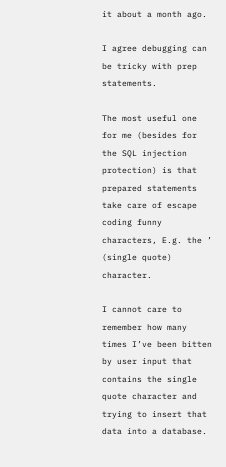it about a month ago.

I agree debugging can be tricky with prep statements.

The most useful one for me (besides for the SQL injection protection) is that prepared statements take care of escape coding funny characters, E.g. the ’ (single quote) character.

I cannot care to remember how many times I’ve been bitten by user input that contains the single quote character and trying to insert that data into a database.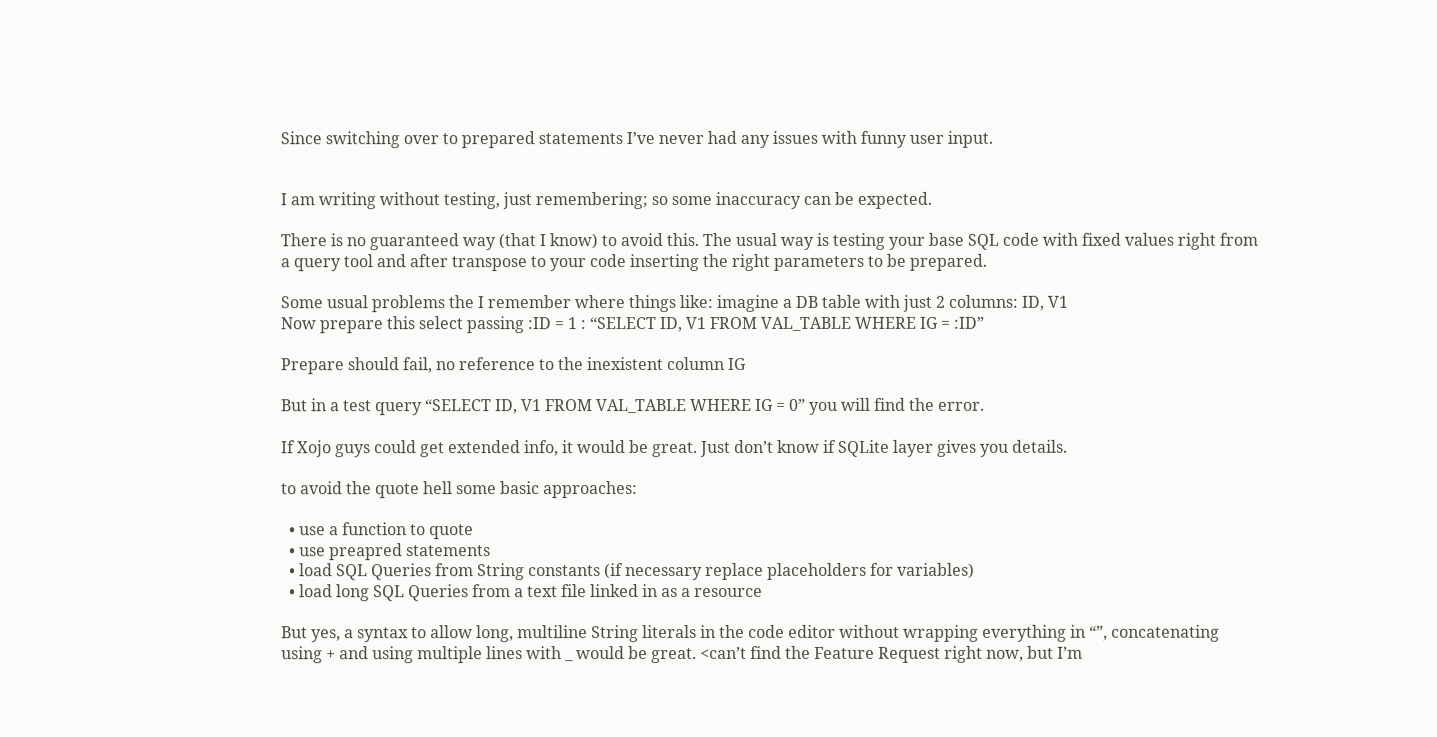Since switching over to prepared statements I’ve never had any issues with funny user input.


I am writing without testing, just remembering; so some inaccuracy can be expected.

There is no guaranteed way (that I know) to avoid this. The usual way is testing your base SQL code with fixed values right from a query tool and after transpose to your code inserting the right parameters to be prepared.

Some usual problems the I remember where things like: imagine a DB table with just 2 columns: ID, V1
Now prepare this select passing :ID = 1 : “SELECT ID, V1 FROM VAL_TABLE WHERE IG = :ID”

Prepare should fail, no reference to the inexistent column IG

But in a test query “SELECT ID, V1 FROM VAL_TABLE WHERE IG = 0” you will find the error.

If Xojo guys could get extended info, it would be great. Just don’t know if SQLite layer gives you details.

to avoid the quote hell some basic approaches:

  • use a function to quote
  • use preapred statements
  • load SQL Queries from String constants (if necessary replace placeholders for variables)
  • load long SQL Queries from a text file linked in as a resource

But yes, a syntax to allow long, multiline String literals in the code editor without wrapping everything in “”, concatenating using + and using multiple lines with _ would be great. <can’t find the Feature Request right now, but I’m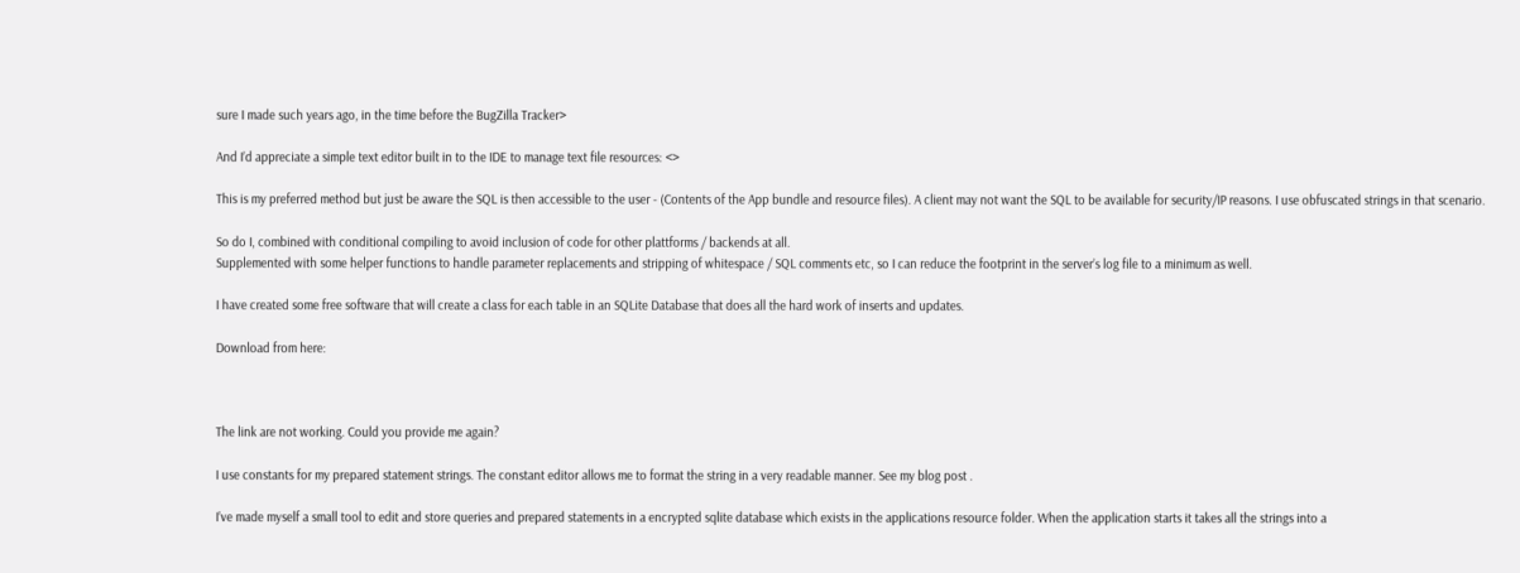sure I made such years ago, in the time before the BugZilla Tracker>

And I’d appreciate a simple text editor built in to the IDE to manage text file resources: <>

This is my preferred method but just be aware the SQL is then accessible to the user - (Contents of the App bundle and resource files). A client may not want the SQL to be available for security/IP reasons. I use obfuscated strings in that scenario.

So do I, combined with conditional compiling to avoid inclusion of code for other plattforms / backends at all.
Supplemented with some helper functions to handle parameter replacements and stripping of whitespace / SQL comments etc, so I can reduce the footprint in the server’s log file to a minimum as well.

I have created some free software that will create a class for each table in an SQLite Database that does all the hard work of inserts and updates.

Download from here:



The link are not working. Could you provide me again?

I use constants for my prepared statement strings. The constant editor allows me to format the string in a very readable manner. See my blog post .

I’ve made myself a small tool to edit and store queries and prepared statements in a encrypted sqlite database which exists in the applications resource folder. When the application starts it takes all the strings into a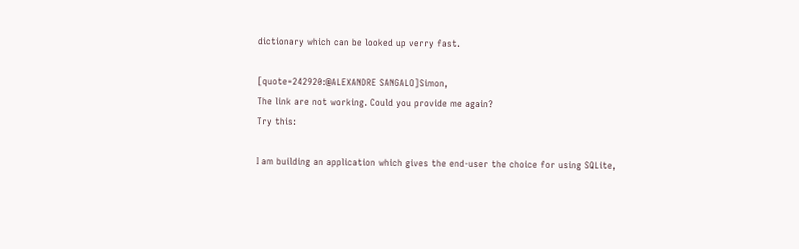dictionary which can be looked up verry fast.

[quote=242920:@ALEXANDRE SANGALO]Simon,
The link are not working. Could you provide me again?
Try this:

I am building an application which gives the end-user the choice for using SQLite,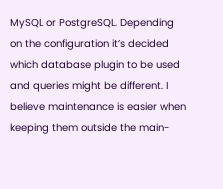MySQL or PostgreSQL. Depending on the configuration it’s decided which database plugin to be used and queries might be different. I believe maintenance is easier when keeping them outside the main-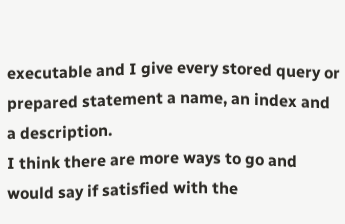executable and I give every stored query or prepared statement a name, an index and a description.
I think there are more ways to go and would say if satisfied with the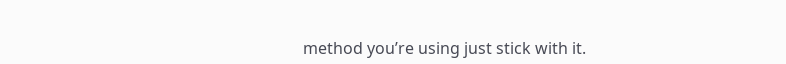method you’re using just stick with it.